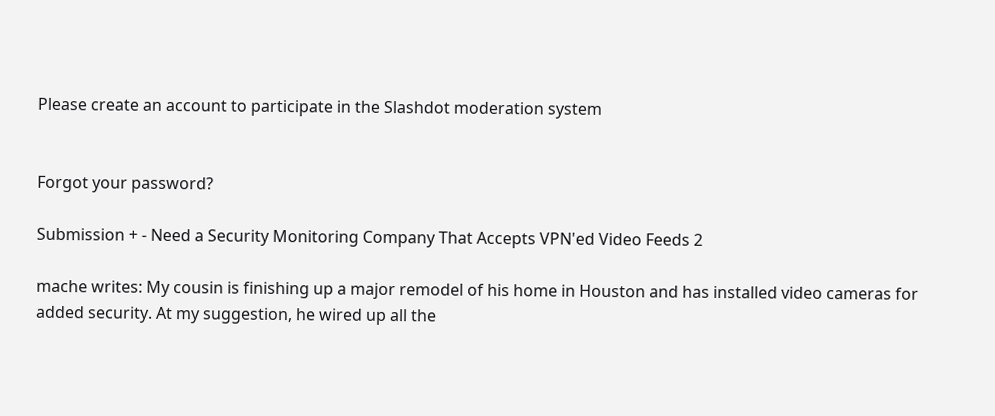Please create an account to participate in the Slashdot moderation system


Forgot your password?

Submission + - Need a Security Monitoring Company That Accepts VPN'ed Video Feeds 2

mache writes: My cousin is finishing up a major remodel of his home in Houston and has installed video cameras for added security. At my suggestion, he wired up all the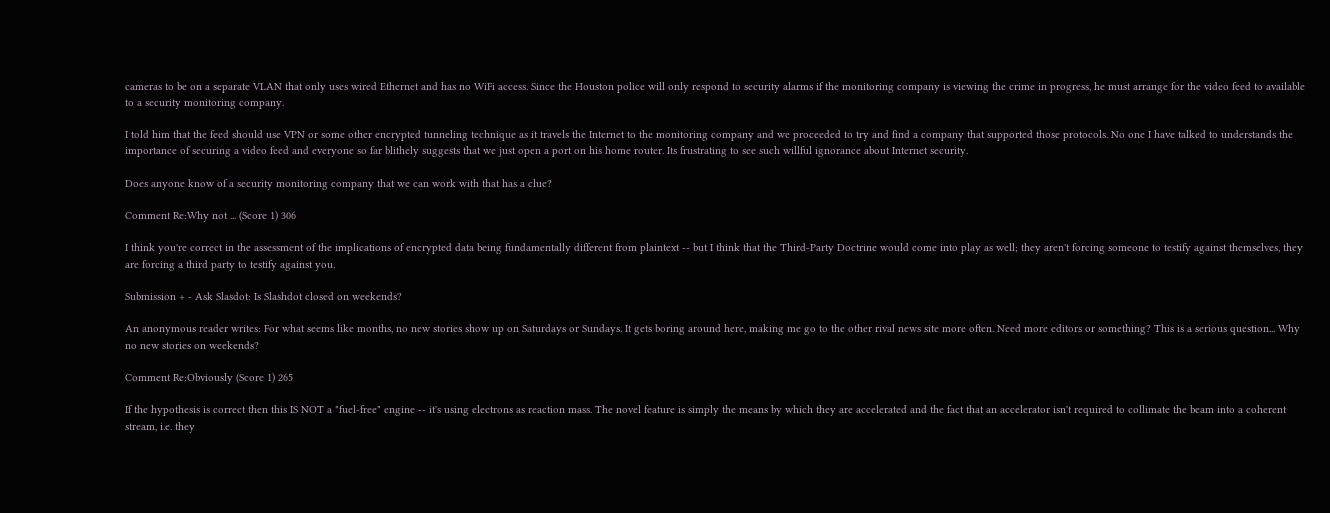cameras to be on a separate VLAN that only uses wired Ethernet and has no WiFi access. Since the Houston police will only respond to security alarms if the monitoring company is viewing the crime in progress, he must arrange for the video feed to available to a security monitoring company.

I told him that the feed should use VPN or some other encrypted tunneling technique as it travels the Internet to the monitoring company and we proceeded to try and find a company that supported those protocols. No one I have talked to understands the importance of securing a video feed and everyone so far blithely suggests that we just open a port on his home router. Its frustrating to see such willful ignorance about Internet security.

Does anyone know of a security monitoring company that we can work with that has a clue?

Comment Re:Why not ... (Score 1) 306

I think you're correct in the assessment of the implications of encrypted data being fundamentally different from plaintext -- but I think that the Third-Party Doctrine would come into play as well; they aren't forcing someone to testify against themselves, they are forcing a third party to testify against you.

Submission + - Ask Slasdot: Is Slashdot closed on weekends?

An anonymous reader writes: For what seems like months, no new stories show up on Saturdays or Sundays. It gets boring around here, making me go to the other rival news site more often. Need more editors or something? This is a serious question... Why no new stories on weekends?

Comment Re:Obviously (Score 1) 265

If the hypothesis is correct then this IS NOT a "fuel-free" engine -- it's using electrons as reaction mass. The novel feature is simply the means by which they are accelerated and the fact that an accelerator isn't required to collimate the beam into a coherent stream, i.e. they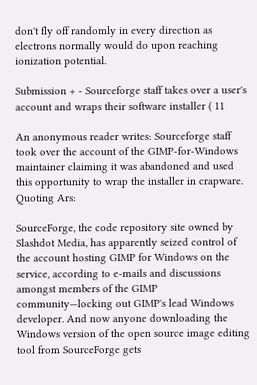don't fly off randomly in every direction as electrons normally would do upon reaching ionization potential.

Submission + - Sourceforge staff takes over a user's account and wraps their software installer ( 11

An anonymous reader writes: Sourceforge staff took over the account of the GIMP-for-Windows maintainer claiming it was abandoned and used this opportunity to wrap the installer in crapware. Quoting Ars:

SourceForge, the code repository site owned by Slashdot Media, has apparently seized control of the account hosting GIMP for Windows on the service, according to e-mails and discussions amongst members of the GIMP community—locking out GIMP's lead Windows developer. And now anyone downloading the Windows version of the open source image editing tool from SourceForge gets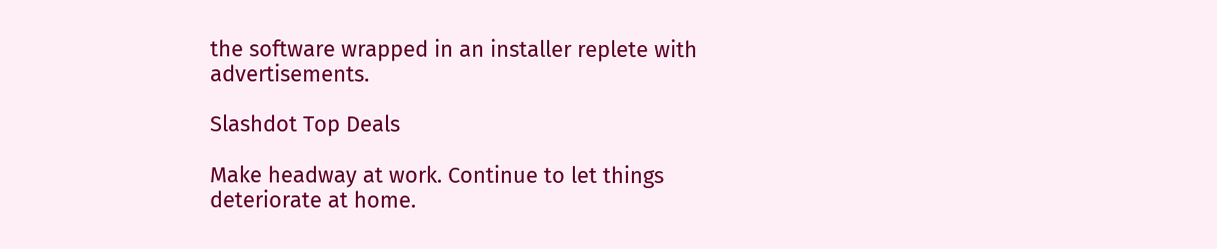the software wrapped in an installer replete with advertisements.

Slashdot Top Deals

Make headway at work. Continue to let things deteriorate at home.